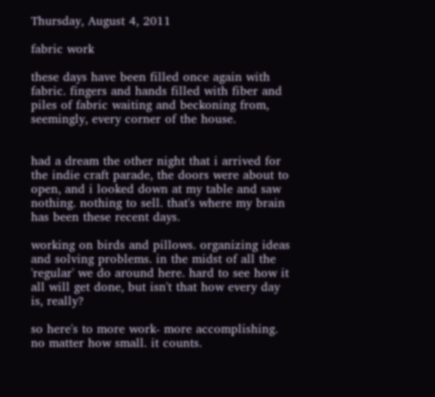Thursday, August 4, 2011

fabric work

these days have been filled once again with fabric. fingers and hands filled with fiber and piles of fabric waiting and beckoning from, seemingly, every corner of the house.


had a dream the other night that i arrived for the indie craft parade, the doors were about to open, and i looked down at my table and saw nothing. nothing to sell. that's where my brain has been these recent days.

working on birds and pillows. organizing ideas and solving problems. in the midst of all the 'regular' we do around here. hard to see how it all will get done, but isn't that how every day is, really?

so here's to more work- more accomplishing. no matter how small. it counts.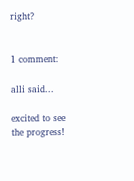right?


1 comment:

alli said...

excited to see the progress!